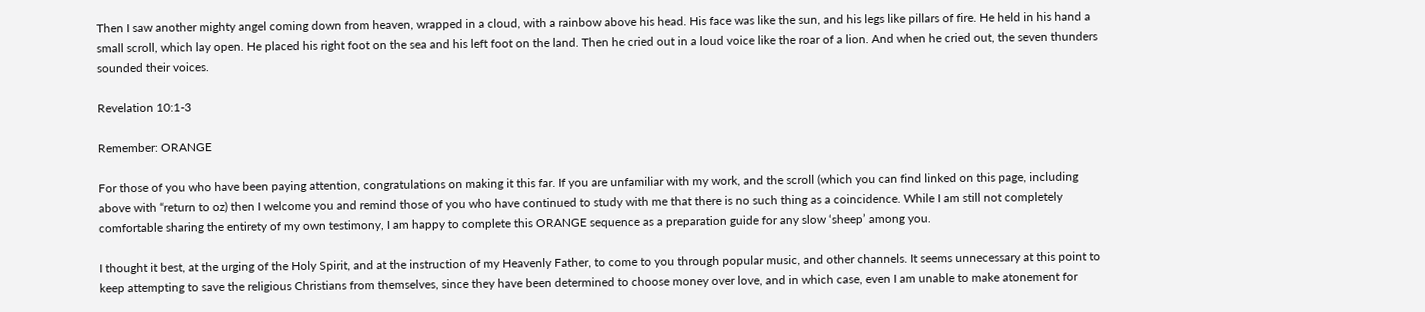Then I saw another mighty angel coming down from heaven, wrapped in a cloud, with a rainbow above his head. His face was like the sun, and his legs like pillars of fire. He held in his hand a small scroll, which lay open. He placed his right foot on the sea and his left foot on the land. Then he cried out in a loud voice like the roar of a lion. And when he cried out, the seven thunders sounded their voices.

Revelation 10:1-3

Remember: ORANGE

For those of you who have been paying attention, congratulations on making it this far. If you are unfamiliar with my work, and the scroll (which you can find linked on this page, including above with “return to oz) then I welcome you and remind those of you who have continued to study with me that there is no such thing as a coincidence. While I am still not completely comfortable sharing the entirety of my own testimony, I am happy to complete this ORANGE sequence as a preparation guide for any slow ‘sheep’ among you.

I thought it best, at the urging of the Holy Spirit, and at the instruction of my Heavenly Father, to come to you through popular music, and other channels. It seems unnecessary at this point to keep attempting to save the religious Christians from themselves, since they have been determined to choose money over love, and in which case, even I am unable to make atonement for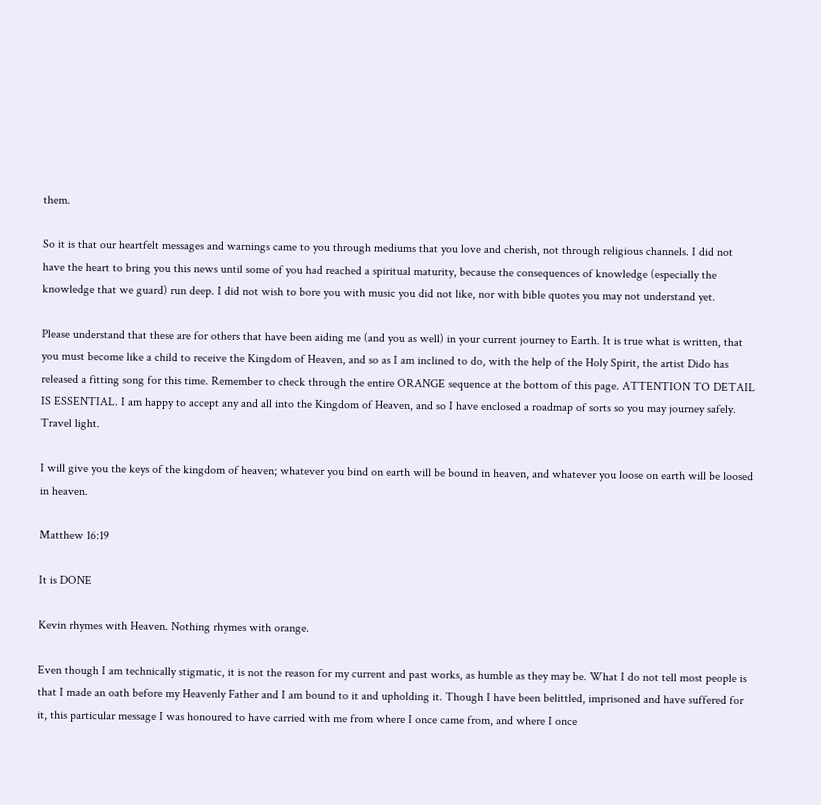them.

So it is that our heartfelt messages and warnings came to you through mediums that you love and cherish, not through religious channels. I did not have the heart to bring you this news until some of you had reached a spiritual maturity, because the consequences of knowledge (especially the knowledge that we guard) run deep. I did not wish to bore you with music you did not like, nor with bible quotes you may not understand yet.

Please understand that these are for others that have been aiding me (and you as well) in your current journey to Earth. It is true what is written, that you must become like a child to receive the Kingdom of Heaven, and so as I am inclined to do, with the help of the Holy Spirit, the artist Dido has released a fitting song for this time. Remember to check through the entire ORANGE sequence at the bottom of this page. ATTENTION TO DETAIL IS ESSENTIAL. I am happy to accept any and all into the Kingdom of Heaven, and so I have enclosed a roadmap of sorts so you may journey safely. Travel light.

I will give you the keys of the kingdom of heaven; whatever you bind on earth will be bound in heaven, and whatever you loose on earth will be loosed in heaven.

Matthew 16:19

It is DONE

Kevin rhymes with Heaven. Nothing rhymes with orange.

Even though I am technically stigmatic, it is not the reason for my current and past works, as humble as they may be. What I do not tell most people is that I made an oath before my Heavenly Father and I am bound to it and upholding it. Though I have been belittled, imprisoned and have suffered for it, this particular message I was honoured to have carried with me from where I once came from, and where I once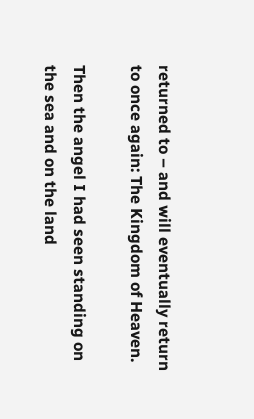returned to – and will eventually return to once again: The Kingdom of Heaven.

Then the angel I had seen standing on the sea and on the land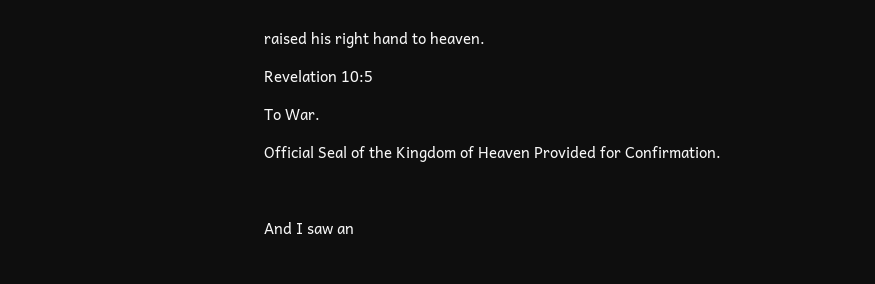raised his right hand to heaven.

Revelation 10:5

To War.

Official Seal of the Kingdom of Heaven Provided for Confirmation.



And I saw an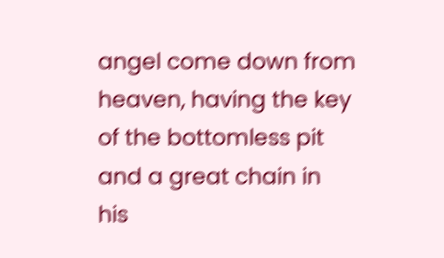angel come down from heaven, having the key of the bottomless pit and a great chain in his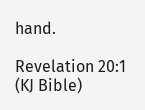hand.

Revelation 20:1 (KJ Bible)